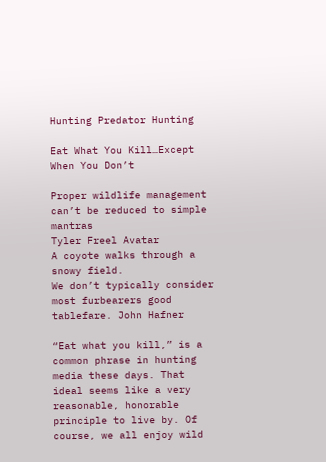Hunting Predator Hunting

Eat What You Kill…Except When You Don’t

Proper wildlife management can’t be reduced to simple mantras
Tyler Freel Avatar
A coyote walks through a snowy field.
We don’t typically consider most furbearers good tablefare. John Hafner

“Eat what you kill,” is a common phrase in hunting media these days. That ideal seems like a very reasonable, honorable principle to live by. Of course, we all enjoy wild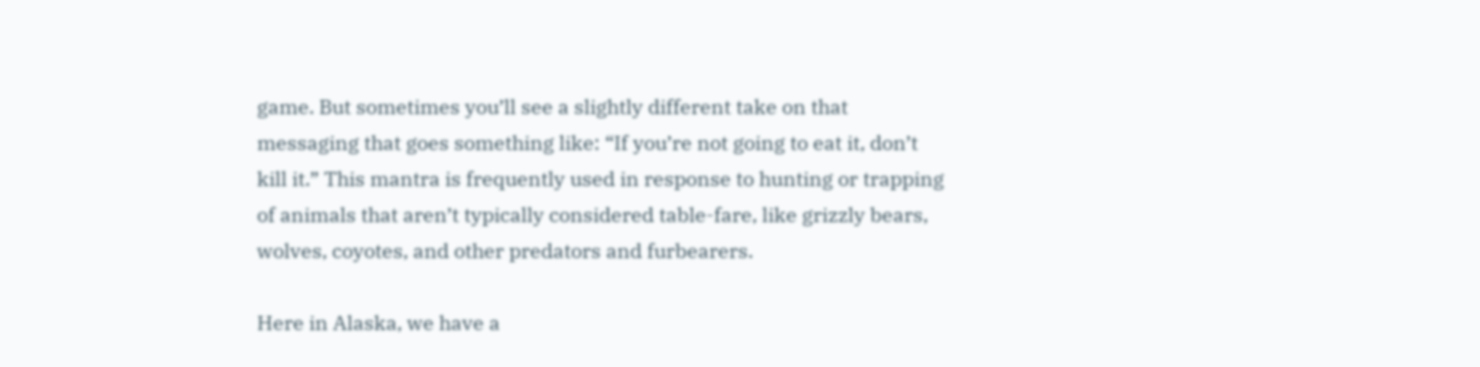game. But sometimes you’ll see a slightly different take on that messaging that goes something like: “If you’re not going to eat it, don’t kill it.” This mantra is frequently used in response to hunting or trapping of animals that aren’t typically considered table-fare, like grizzly bears, wolves, coyotes, and other predators and furbearers.

Here in Alaska, we have a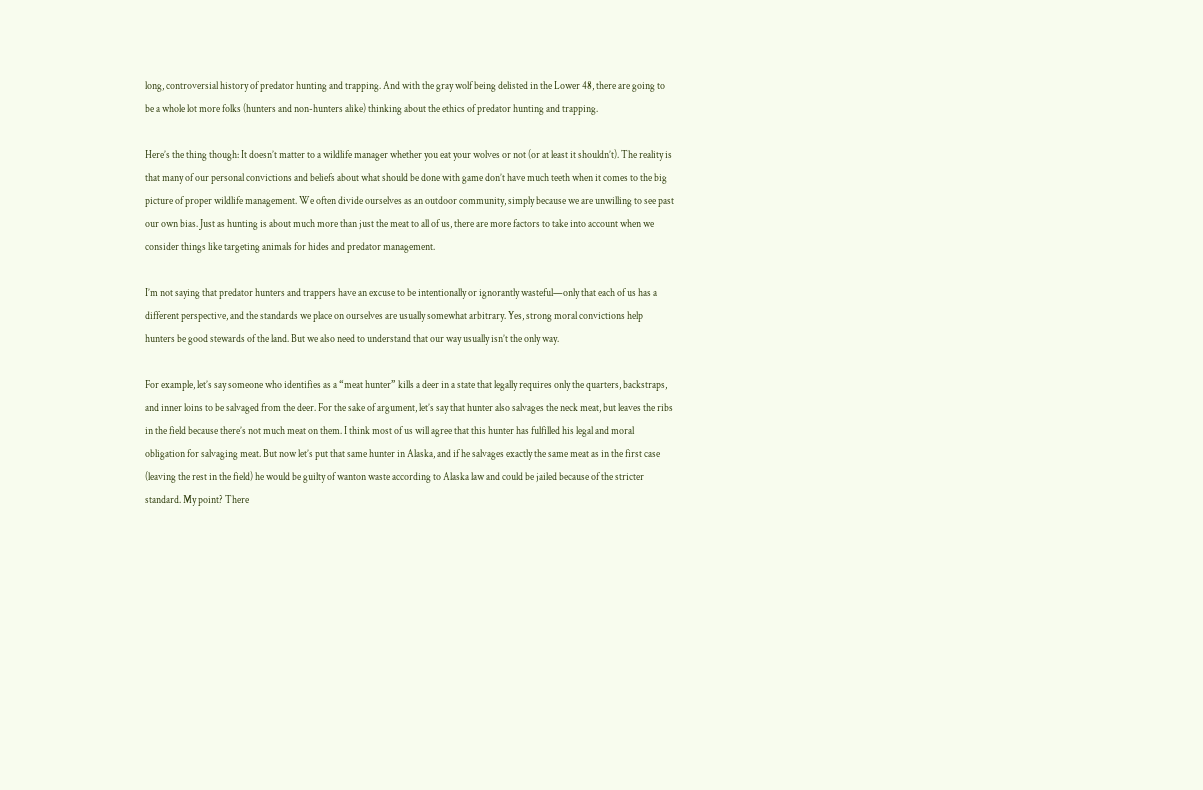long, controversial history of predator hunting and trapping. And with the gray wolf being delisted in the Lower 48, there are going to be a whole lot more folks (hunters and non-hunters alike) thinking about the ethics of predator hunting and trapping.

Here’s the thing though: It doesn’t matter to a wildlife manager whether you eat your wolves or not (or at least it shouldn’t). The reality is that many of our personal convictions and beliefs about what should be done with game don’t have much teeth when it comes to the big picture of proper wildlife management. We often divide ourselves as an outdoor community, simply because we are unwilling to see past our own bias. Just as hunting is about much more than just the meat to all of us, there are more factors to take into account when we consider things like targeting animals for hides and predator management.

I’m not saying that predator hunters and trappers have an excuse to be intentionally or ignorantly wasteful—only that each of us has a different perspective, and the standards we place on ourselves are usually somewhat arbitrary. Yes, strong moral convictions help hunters be good stewards of the land. But we also need to understand that our way usually isn’t the only way.

For example, let’s say someone who identifies as a “meat hunter” kills a deer in a state that legally requires only the quarters, backstraps, and inner loins to be salvaged from the deer. For the sake of argument, let’s say that hunter also salvages the neck meat, but leaves the ribs in the field because there’s not much meat on them. I think most of us will agree that this hunter has fulfilled his legal and moral obligation for salvaging meat. But now let’s put that same hunter in Alaska, and if he salvages exactly the same meat as in the first case (leaving the rest in the field) he would be guilty of wanton waste according to Alaska law and could be jailed because of the stricter standard. My point? There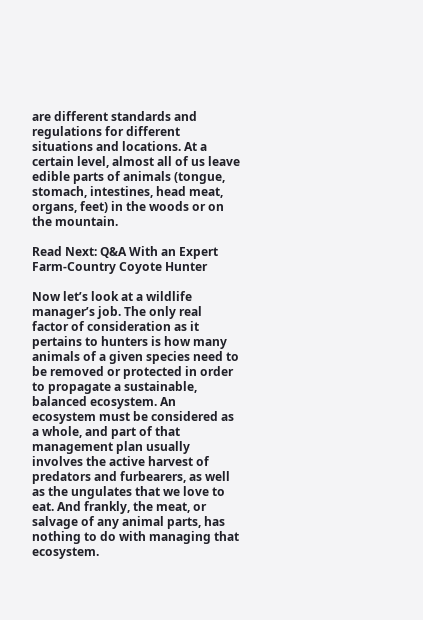are different standards and regulations for different situations and locations. At a certain level, almost all of us leave edible parts of animals (tongue, stomach, intestines, head meat, organs, feet) in the woods or on the mountain.

Read Next: Q&A With an Expert Farm-Country Coyote Hunter

Now let’s look at a wildlife manager’s job. The only real factor of consideration as it pertains to hunters is how many animals of a given species need to be removed or protected in order to propagate a sustainable, balanced ecosystem. An ecosystem must be considered as a whole, and part of that management plan usually involves the active harvest of predators and furbearers, as well as the ungulates that we love to eat. And frankly, the meat, or salvage of any animal parts, has nothing to do with managing that ecosystem.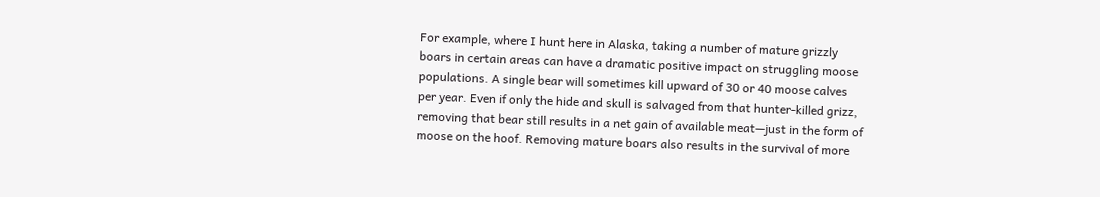For example, where I hunt here in Alaska, taking a number of mature grizzly boars in certain areas can have a dramatic positive impact on struggling moose populations. A single bear will sometimes kill upward of 30 or 40 moose calves per year. Even if only the hide and skull is salvaged from that hunter-killed grizz, removing that bear still results in a net gain of available meat—just in the form of moose on the hoof. Removing mature boars also results in the survival of more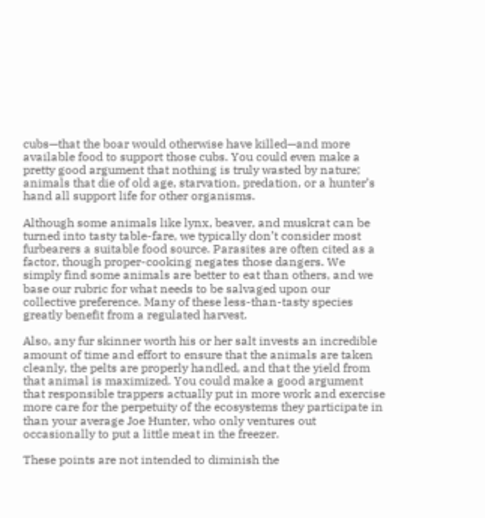cubs—that the boar would otherwise have killed—and more available food to support those cubs. You could even make a pretty good argument that nothing is truly wasted by nature; animals that die of old age, starvation, predation, or a hunter’s hand all support life for other organisms.

Although some animals like lynx, beaver, and muskrat can be turned into tasty table-fare, we typically don’t consider most furbearers a suitable food source. Parasites are often cited as a factor, though proper-cooking negates those dangers. We simply find some animals are better to eat than others, and we base our rubric for what needs to be salvaged upon our collective preference. Many of these less-than-tasty species greatly benefit from a regulated harvest.

Also, any fur skinner worth his or her salt invests an incredible amount of time and effort to ensure that the animals are taken cleanly, the pelts are properly handled, and that the yield from that animal is maximized. You could make a good argument that responsible trappers actually put in more work and exercise more care for the perpetuity of the ecosystems they participate in than your average Joe Hunter, who only ventures out occasionally to put a little meat in the freezer.

These points are not intended to diminish the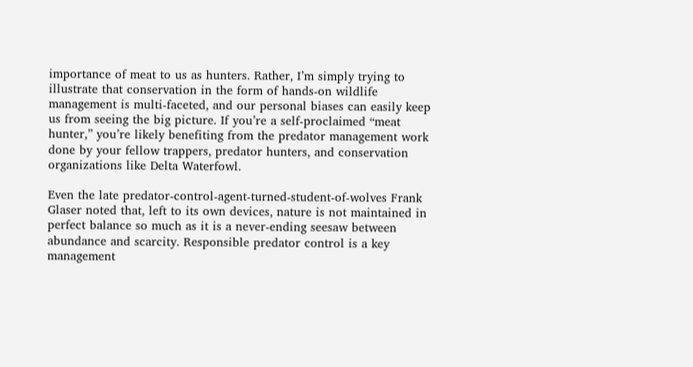importance of meat to us as hunters. Rather, I’m simply trying to illustrate that conservation in the form of hands-on wildlife management is multi-faceted, and our personal biases can easily keep us from seeing the big picture. If you’re a self-proclaimed “meat hunter,” you’re likely benefiting from the predator management work done by your fellow trappers, predator hunters, and conservation organizations like Delta Waterfowl.

Even the late predator-control-agent-turned-student-of-wolves Frank Glaser noted that, left to its own devices, nature is not maintained in perfect balance so much as it is a never-ending seesaw between abundance and scarcity. Responsible predator control is a key management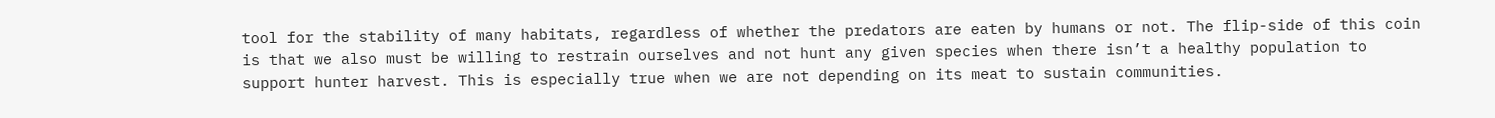tool for the stability of many habitats, regardless of whether the predators are eaten by humans or not. The flip-side of this coin is that we also must be willing to restrain ourselves and not hunt any given species when there isn’t a healthy population to support hunter harvest. This is especially true when we are not depending on its meat to sustain communities.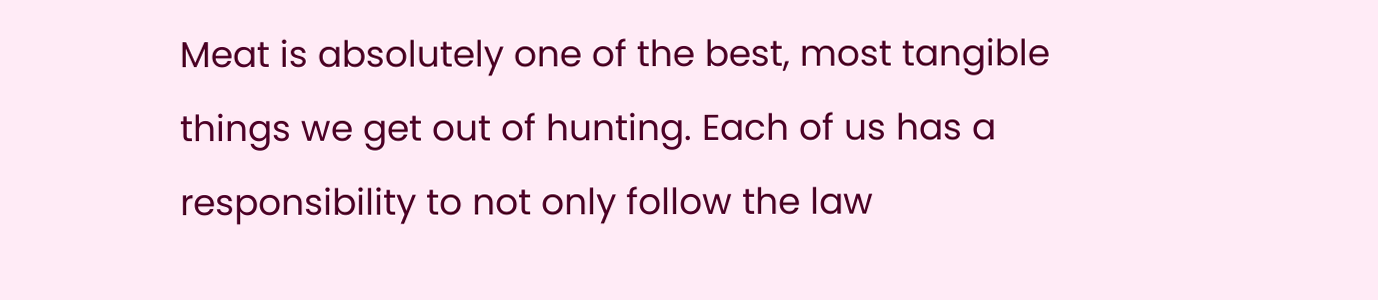Meat is absolutely one of the best, most tangible things we get out of hunting. Each of us has a responsibility to not only follow the law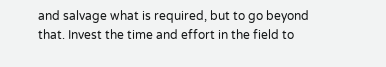and salvage what is required, but to go beyond that. Invest the time and effort in the field to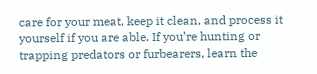care for your meat, keep it clean, and process it yourself if you are able. If you’re hunting or trapping predators or furbearers, learn the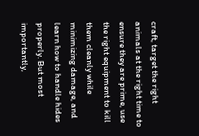craft, target the right animals at the right time to ensure they are prime, use the right equipment to kill them cleanly while minimizing damage, and learn how to handle hides properly. But most importantly,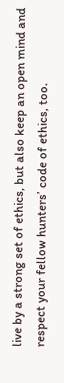live by a strong set of ethics, but also keep an open mind and respect your fellow hunters’ code of ethics, too.